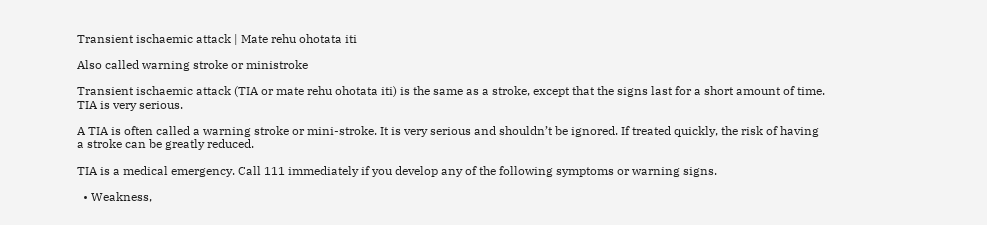Transient ischaemic attack | Mate rehu ohotata iti

Also called warning stroke or ministroke

Transient ischaemic attack (TIA or mate rehu ohotata iti) is the same as a stroke, except that the signs last for a short amount of time. TIA is very serious.

A TIA is often called a warning stroke or mini-stroke. It is very serious and shouldn’t be ignored. If treated quickly, the risk of having a stroke can be greatly reduced.

TIA is a medical emergency. Call 111 immediately if you develop any of the following symptoms or warning signs.

  • Weakness,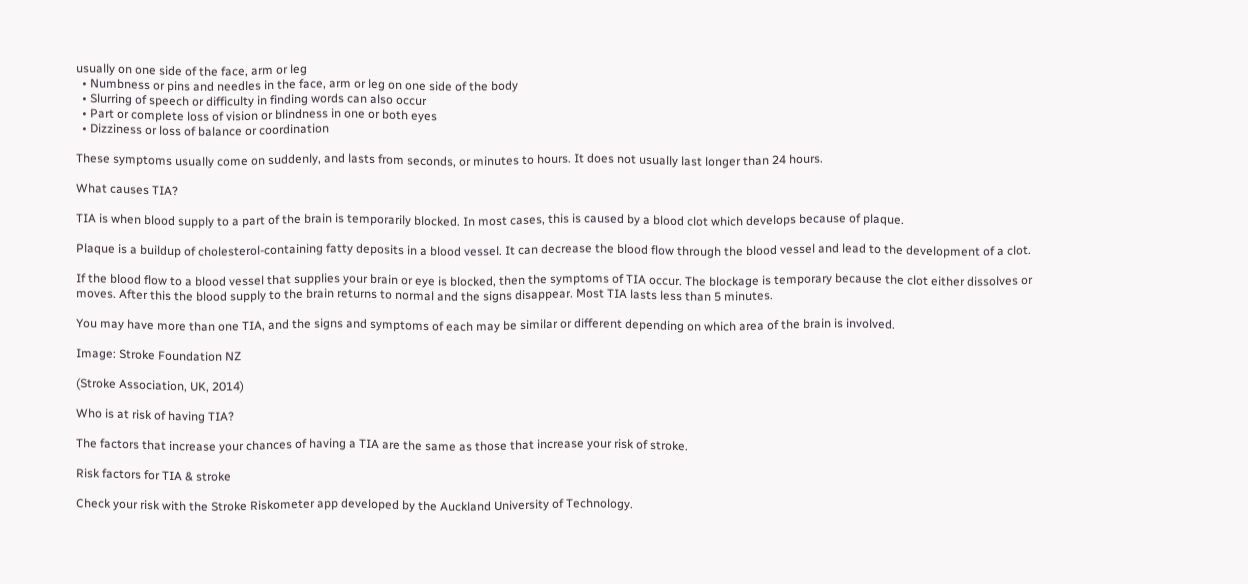usually on one side of the face, arm or leg
  • Numbness or pins and needles in the face, arm or leg on one side of the body
  • Slurring of speech or difficulty in finding words can also occur
  • Part or complete loss of vision or blindness in one or both eyes
  • Dizziness or loss of balance or coordination

These symptoms usually come on suddenly, and lasts from seconds, or minutes to hours. It does not usually last longer than 24 hours.

What causes TIA?

TIA is when blood supply to a part of the brain is temporarily blocked. In most cases, this is caused by a blood clot which develops because of plaque.

Plaque is a buildup of cholesterol-containing fatty deposits in a blood vessel. It can decrease the blood flow through the blood vessel and lead to the development of a clot.

If the blood flow to a blood vessel that supplies your brain or eye is blocked, then the symptoms of TIA occur. The blockage is temporary because the clot either dissolves or moves. After this the blood supply to the brain returns to normal and the signs disappear. Most TIA lasts less than 5 minutes.

You may have more than one TIA, and the signs and symptoms of each may be similar or different depending on which area of the brain is involved.

Image: Stroke Foundation NZ

(Stroke Association, UK, 2014)

Who is at risk of having TIA?

The factors that increase your chances of having a TIA are the same as those that increase your risk of stroke.

Risk factors for TIA & stroke

Check your risk with the Stroke Riskometer app developed by the Auckland University of Technology.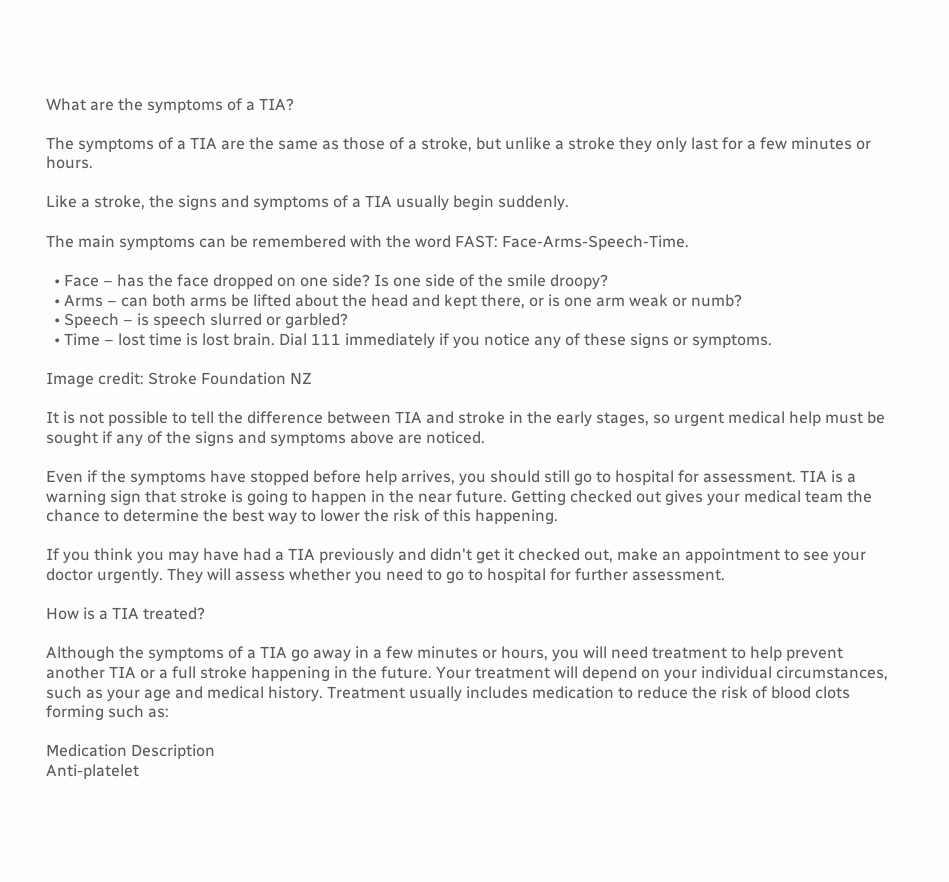What are the symptoms of a TIA?

The symptoms of a TIA are the same as those of a stroke, but unlike a stroke they only last for a few minutes or hours.

Like a stroke, the signs and symptoms of a TIA usually begin suddenly.

The main symptoms can be remembered with the word FAST: Face-Arms-Speech-Time.

  • Face – has the face dropped on one side? Is one side of the smile droopy?
  • Arms – can both arms be lifted about the head and kept there, or is one arm weak or numb?
  • Speech – is speech slurred or garbled?
  • Time – lost time is lost brain. Dial 111 immediately if you notice any of these signs or symptoms.

Image credit: Stroke Foundation NZ

It is not possible to tell the difference between TIA and stroke in the early stages, so urgent medical help must be sought if any of the signs and symptoms above are noticed.

Even if the symptoms have stopped before help arrives, you should still go to hospital for assessment. TIA is a warning sign that stroke is going to happen in the near future. Getting checked out gives your medical team the chance to determine the best way to lower the risk of this happening.

If you think you may have had a TIA previously and didn't get it checked out, make an appointment to see your doctor urgently. They will assess whether you need to go to hospital for further assessment.

How is a TIA treated?

Although the symptoms of a TIA go away in a few minutes or hours, you will need treatment to help prevent another TIA or a full stroke happening in the future. Your treatment will depend on your individual circumstances, such as your age and medical history. Treatment usually includes medication to reduce the risk of blood clots forming such as:

Medication Description
Anti-platelet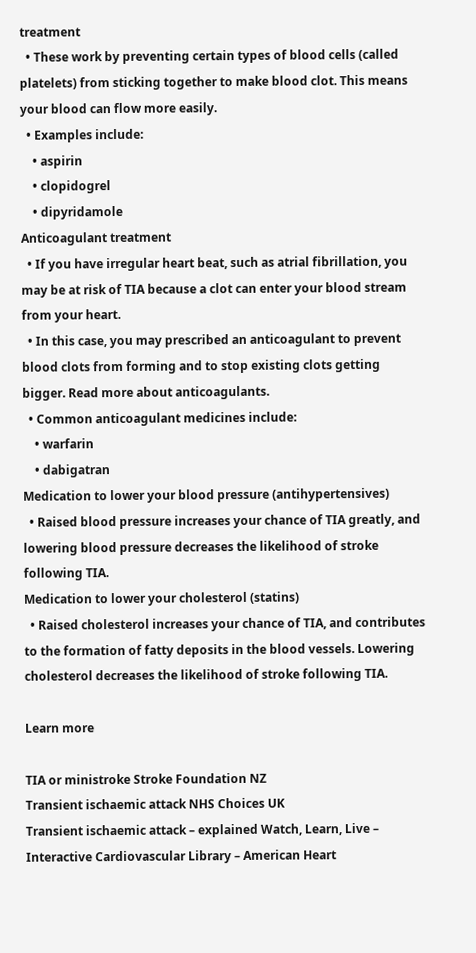treatment
  • These work by preventing certain types of blood cells (called platelets) from sticking together to make blood clot. This means your blood can flow more easily.
  • Examples include:
    • aspirin
    • clopidogrel
    • dipyridamole
Anticoagulant treatment
  • If you have irregular heart beat, such as atrial fibrillation, you may be at risk of TIA because a clot can enter your blood stream from your heart.
  • In this case, you may prescribed an anticoagulant to prevent blood clots from forming and to stop existing clots getting bigger. Read more about anticoagulants.
  • Common anticoagulant medicines include:
    • warfarin
    • dabigatran
Medication to lower your blood pressure (antihypertensives)
  • Raised blood pressure increases your chance of TIA greatly, and lowering blood pressure decreases the likelihood of stroke following TIA.
Medication to lower your cholesterol (statins)
  • Raised cholesterol increases your chance of TIA, and contributes to the formation of fatty deposits in the blood vessels. Lowering cholesterol decreases the likelihood of stroke following TIA.

Learn more

TIA or ministroke Stroke Foundation NZ
Transient ischaemic attack NHS Choices UK
Transient ischaemic attack – explained Watch, Learn, Live – Interactive Cardiovascular Library – American Heart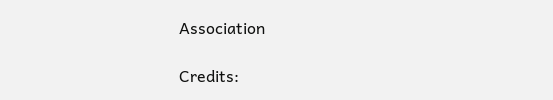Association

Credits: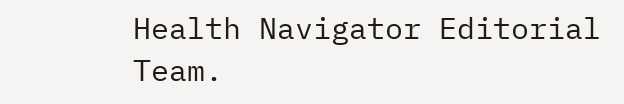Health Navigator Editorial Team.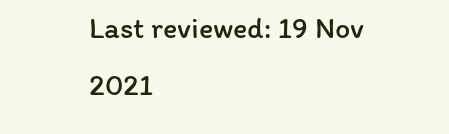Last reviewed: 19 Nov 2021